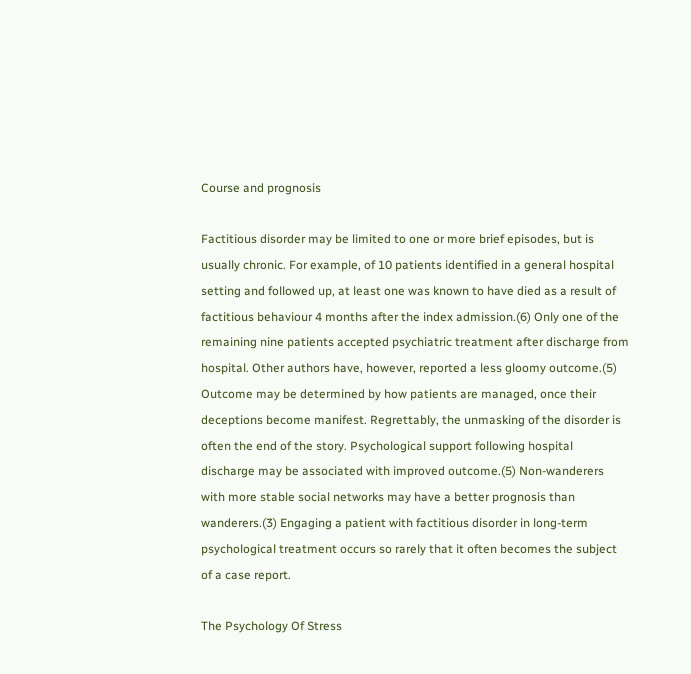Course and prognosis

Factitious disorder may be limited to one or more brief episodes, but is usually chronic. For example, of 10 patients identified in a general hospital setting and followed up, at least one was known to have died as a result of factitious behaviour 4 months after the index admission.(6) Only one of the remaining nine patients accepted psychiatric treatment after discharge from hospital. Other authors have, however, reported a less gloomy outcome.(5) Outcome may be determined by how patients are managed, once their deceptions become manifest. Regrettably, the unmasking of the disorder is often the end of the story. Psychological support following hospital discharge may be associated with improved outcome.(5) Non-wanderers with more stable social networks may have a better prognosis than wanderers.(3) Engaging a patient with factitious disorder in long-term psychological treatment occurs so rarely that it often becomes the subject of a case report.

The Psychology Of Stress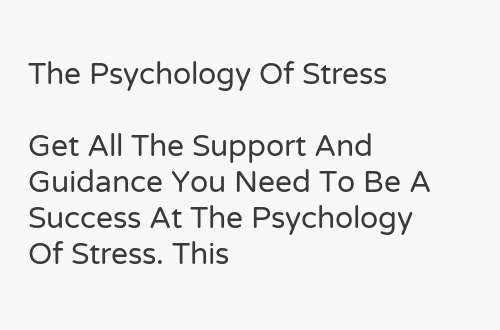The Psychology Of Stress

Get All The Support And Guidance You Need To Be A Success At The Psychology Of Stress. This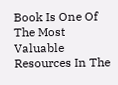Book Is One Of The Most Valuable Resources In The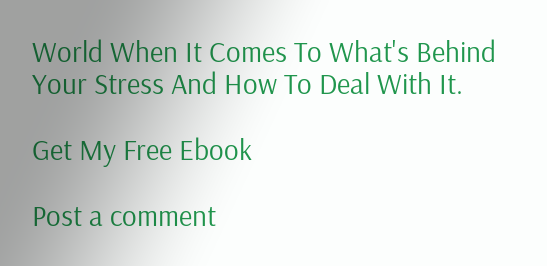World When It Comes To What's Behind Your Stress And How To Deal With It.

Get My Free Ebook

Post a comment